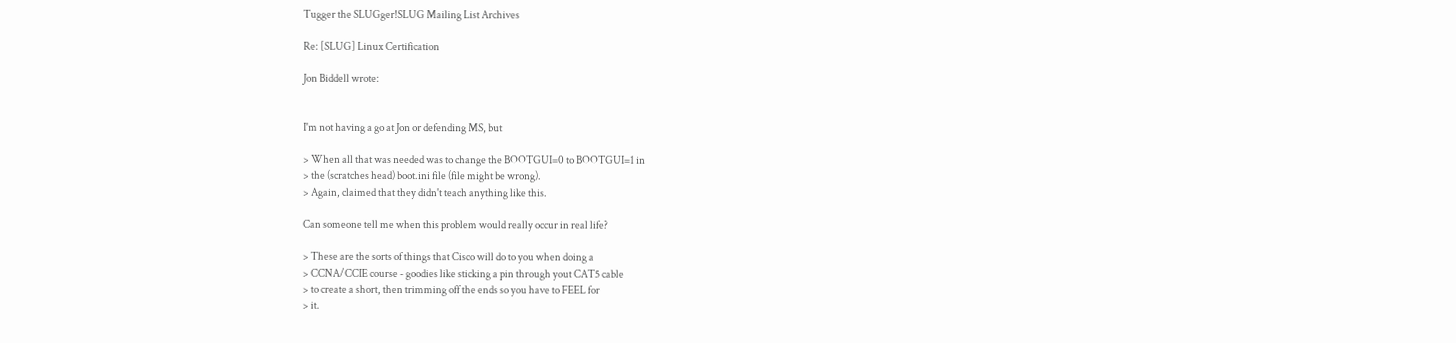Tugger the SLUGger!SLUG Mailing List Archives

Re: [SLUG] Linux Certification

Jon Biddell wrote:


I'm not having a go at Jon or defending MS, but

> When all that was needed was to change the BOOTGUI=0 to BOOTGUI=1 in
> the (scratches head) boot.ini file (file might be wrong).
> Again, claimed that they didn't teach anything like this.

Can someone tell me when this problem would really occur in real life?

> These are the sorts of things that Cisco will do to you when doing a
> CCNA/CCIE course - goodies like sticking a pin through yout CAT5 cable
> to create a short, then trimming off the ends so you have to FEEL for
> it.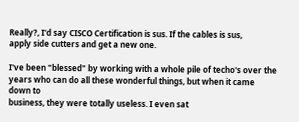Really?, I'd say CISCO Certification is sus. If the cables is sus,
apply side cutters and get a new one.

I've been "blessed" by working with a whole pile of techo's over the
years who can do all these wonderful things, but when it came down to
business, they were totally useless. I even sat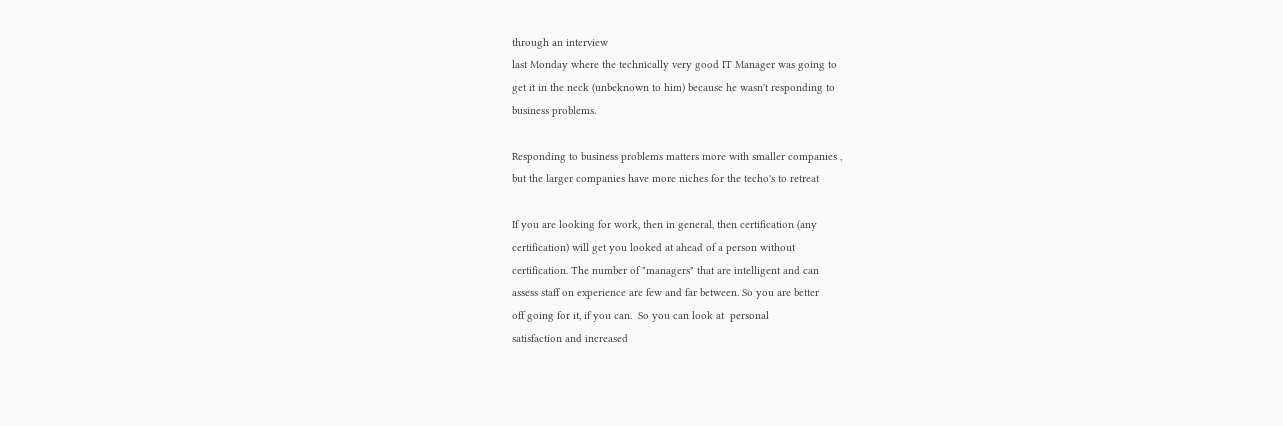through an interview
last Monday where the technically very good IT Manager was going to
get it in the neck (unbeknown to him) because he wasn't responding to
business problems.

Responding to business problems matters more with smaller companies ,
but the larger companies have more niches for the techo's to retreat

If you are looking for work, then in general, then certification (any
certification) will get you looked at ahead of a person without
certification. The number of "managers" that are intelligent and can
assess staff on experience are few and far between. So you are better
off going for it, if you can.  So you can look at  personal
satisfaction and increased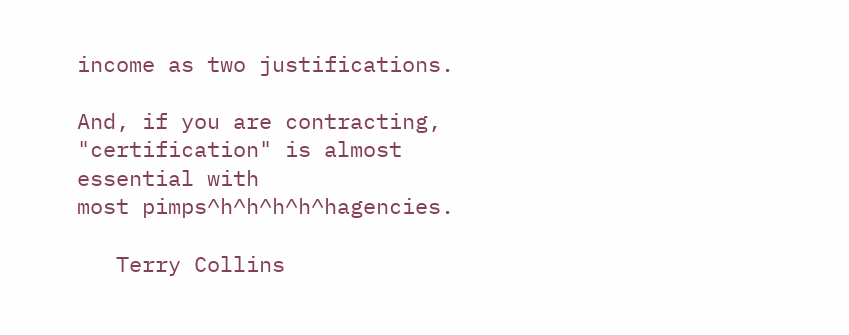income as two justifications.

And, if you are contracting, "certification" is almost essential with
most pimps^h^h^h^h^hagencies.

   Terry Collins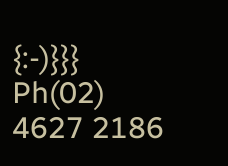{:-)}}} Ph(02) 4627 2186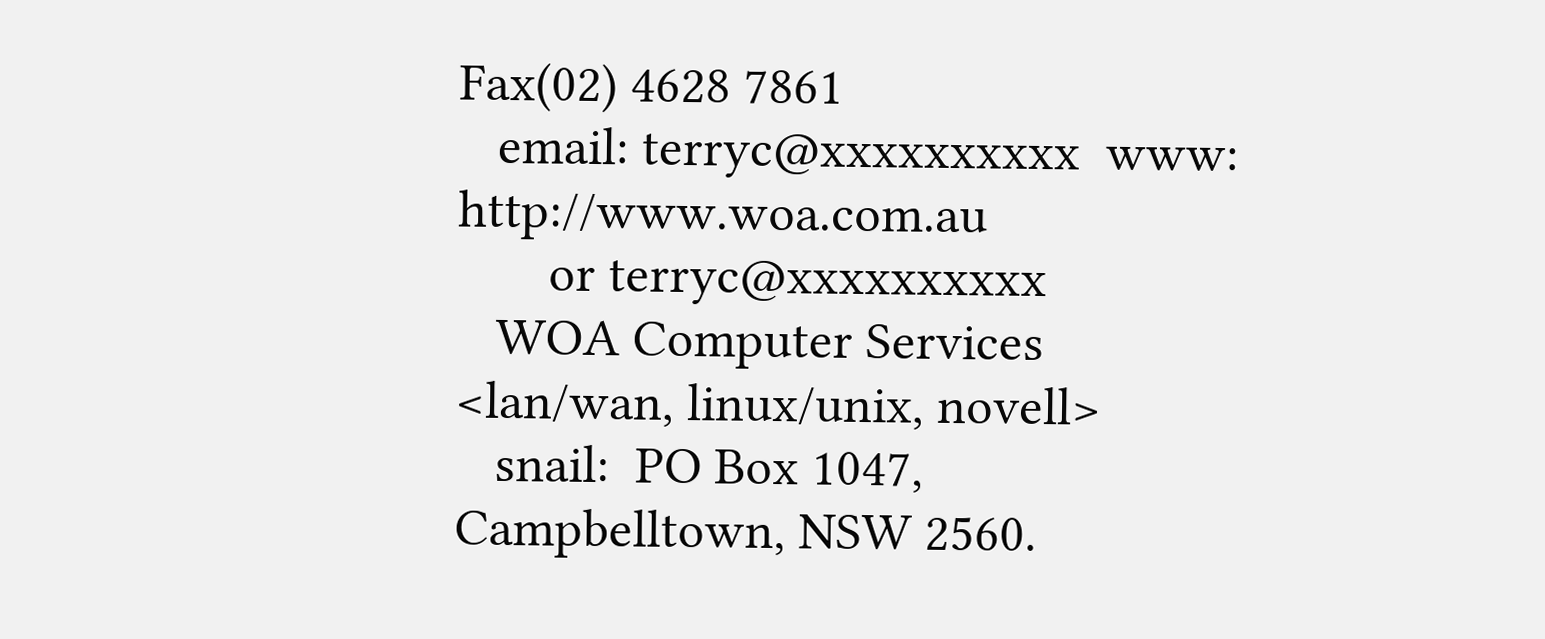Fax(02) 4628 7861
   email: terryc@xxxxxxxxxx  www: http://www.woa.com.au
       or terryc@xxxxxxxxxx
   WOA Computer Services <lan/wan, linux/unix, novell>
   snail:  PO Box 1047, Campbelltown, NSW 2560.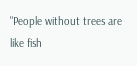"People without trees are like fish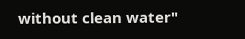without clean water"